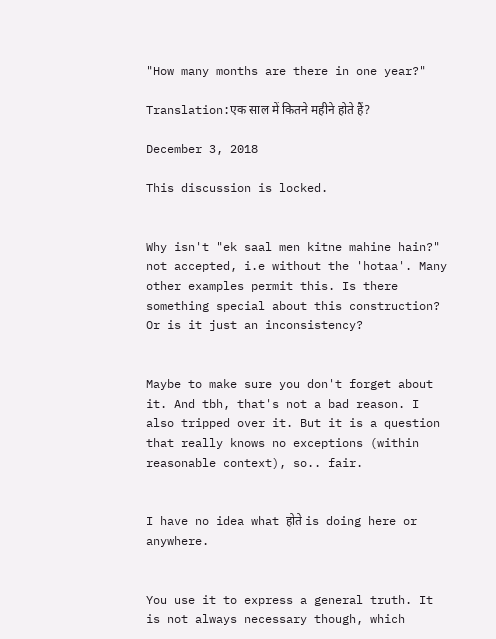"How many months are there in one year?"

Translation:एक साल में कितने महीने होते हैं?

December 3, 2018

This discussion is locked.


Why isn't "ek saal men kitne mahine hain?" not accepted, i.e without the 'hotaa'. Many other examples permit this. Is there something special about this construction? Or is it just an inconsistency?


Maybe to make sure you don't forget about it. And tbh, that's not a bad reason. I also tripped over it. But it is a question that really knows no exceptions (within reasonable context), so.. fair.


I have no idea what होते is doing here or anywhere.


You use it to express a general truth. It is not always necessary though, which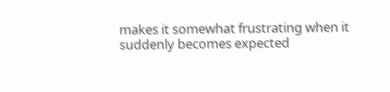makes it somewhat frustrating when it suddenly becomes expected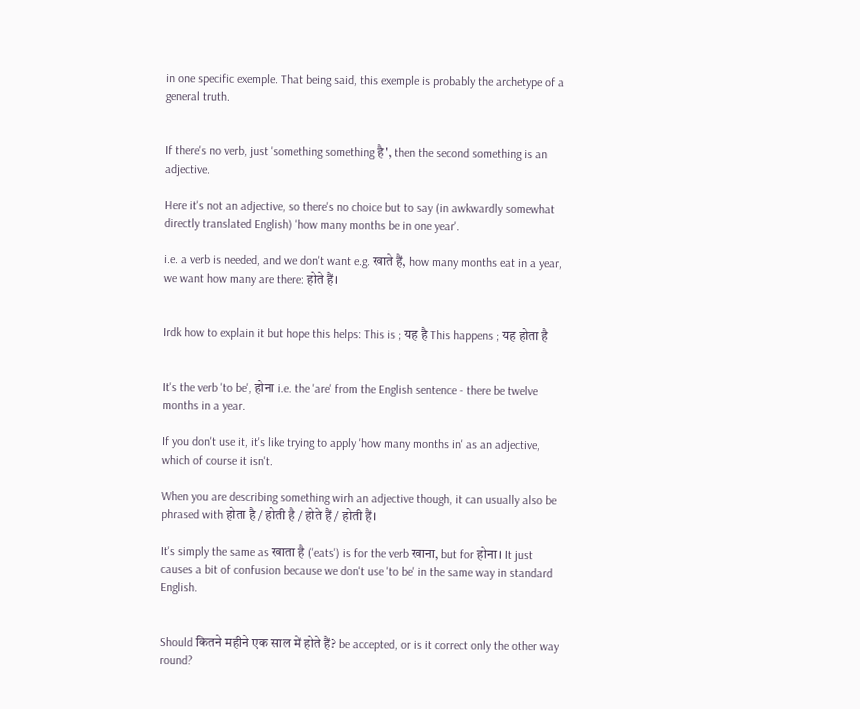in one specific exemple. That being said, this exemple is probably the archetype of a general truth.


If there's no verb, just 'something something है', then the second something is an adjective.

Here it's not an adjective, so there's no choice but to say (in awkwardly somewhat directly translated English) 'how many months be in one year'.

i.e. a verb is needed, and we don't want e.g. खाते हैं, how many months eat in a year, we want how many are there: होते हैं।


Irdk how to explain it but hope this helps: This is ; यह है This happens ; यह होता है


It's the verb 'to be', होना i.e. the 'are' from the English sentence - there be twelve months in a year.

If you don't use it, it's like trying to apply 'how many months in' as an adjective, which of course it isn't.

When you are describing something wirh an adjective though, it can usually also be phrased with होता है / होती है / होते हैं / होती हैं।

It's simply the same as खाता है ('eats') is for the verb खाना, but for होना। It just causes a bit of confusion because we don't use 'to be' in the same way in standard English.


Should कितने महीने एक साल में होते हैं? be accepted, or is it correct only the other way round?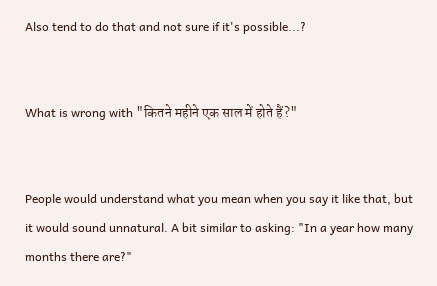Also tend to do that and not sure if it's possible...?


What is wrong with "कितने महीने एक साल में होते हैं?"


People would understand what you mean when you say it like that, but it would sound unnatural. A bit similar to asking: "In a year how many months there are?"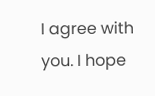I agree with you. I hope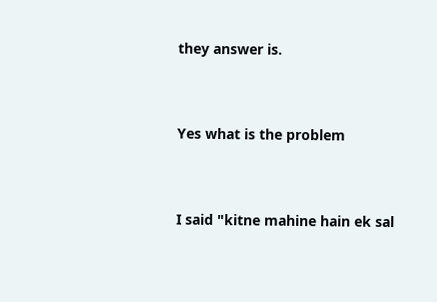they answer is.


Yes what is the problem


I said "kitne mahine hain ek sal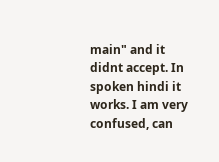main" and it didnt accept. In spoken hindi it works. I am very confused, can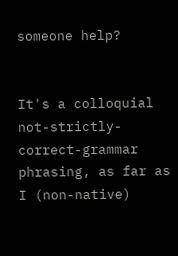someone help?


It's a colloquial not-strictly-correct-grammar phrasing, as far as I (non-native)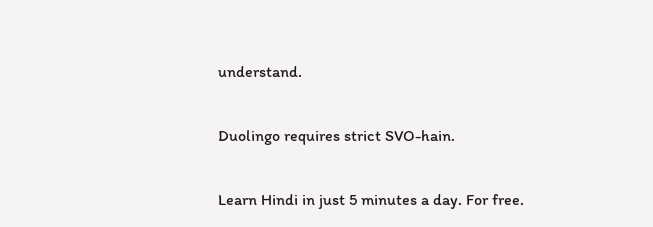understand.

Duolingo requires strict SVO-hain.

Learn Hindi in just 5 minutes a day. For free.